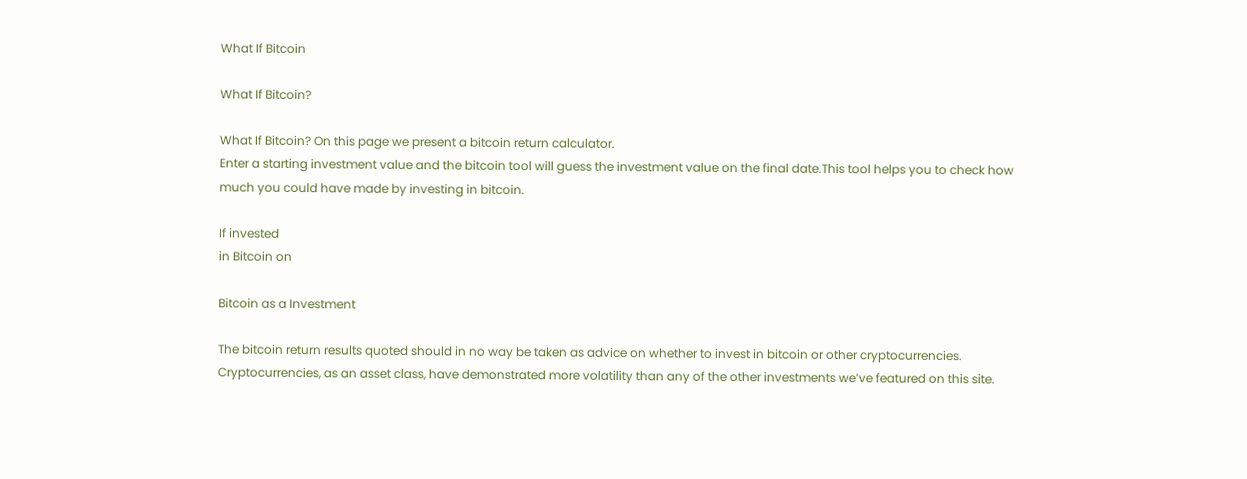What If Bitcoin

What If Bitcoin?

What If Bitcoin? On this page we present a bitcoin return calculator.
Enter a starting investment value and the bitcoin tool will guess the investment value on the final date.This tool helps you to check how much you could have made by investing in bitcoin.

If invested
in Bitcoin on

Bitcoin as a Investment

The bitcoin return results quoted should in no way be taken as advice on whether to invest in bitcoin or other cryptocurrencies. Cryptocurrencies, as an asset class, have demonstrated more volatility than any of the other investments we’ve featured on this site.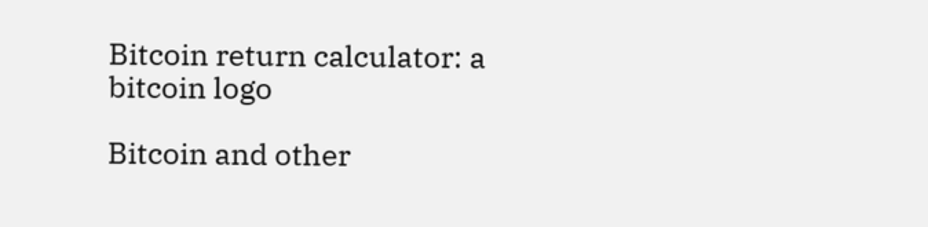Bitcoin return calculator: a bitcoin logo

Bitcoin and other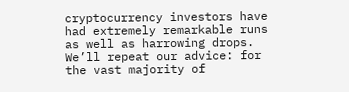cryptocurrency investors have had extremely remarkable runs as well as harrowing drops. We’ll repeat our advice: for the vast majority of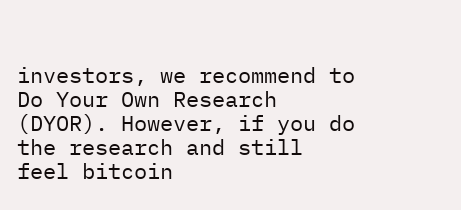investors, we recommend to Do Your Own Research (DYOR). However, if you do the research and still feel bitcoin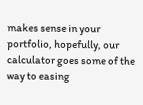makes sense in your portfolio, hopefully, our calculator goes some of the way to easing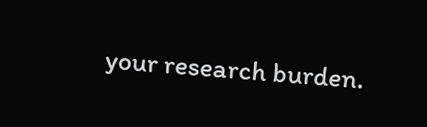your research burden.